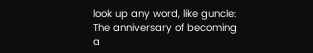look up any word, like guncle:
The anniversary of becoming a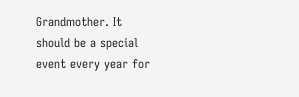Grandmother. It should be a special event every year for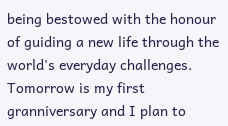being bestowed with the honour of guiding a new life through the world's everyday challenges.
Tomorrow is my first granniversary and I plan to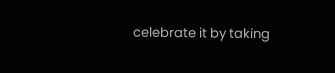celebrate it by taking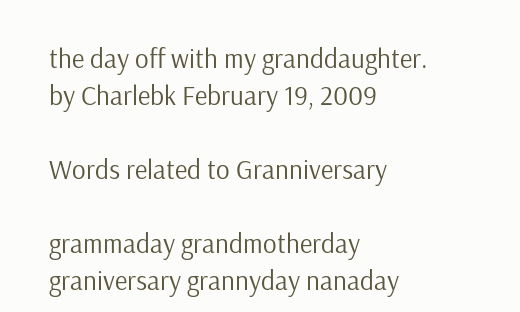the day off with my granddaughter.
by Charlebk February 19, 2009

Words related to Granniversary

grammaday grandmotherday graniversary grannyday nanaday